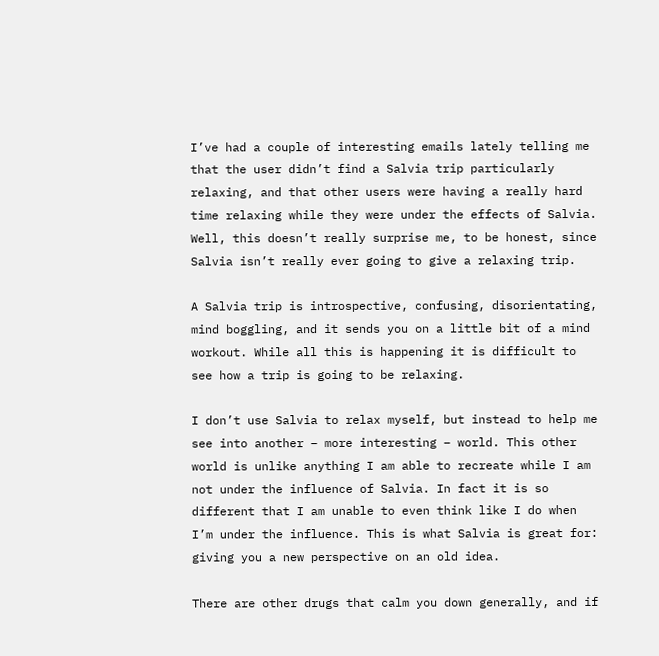I’ve had a couple of interesting emails lately telling me that the user didn’t find a Salvia trip particularly relaxing, and that other users were having a really hard time relaxing while they were under the effects of Salvia. Well, this doesn’t really surprise me, to be honest, since Salvia isn’t really ever going to give a relaxing trip.

A Salvia trip is introspective, confusing, disorientating, mind boggling, and it sends you on a little bit of a mind workout. While all this is happening it is difficult to see how a trip is going to be relaxing.

I don’t use Salvia to relax myself, but instead to help me see into another – more interesting – world. This other world is unlike anything I am able to recreate while I am not under the influence of Salvia. In fact it is so different that I am unable to even think like I do when I’m under the influence. This is what Salvia is great for: giving you a new perspective on an old idea.

There are other drugs that calm you down generally, and if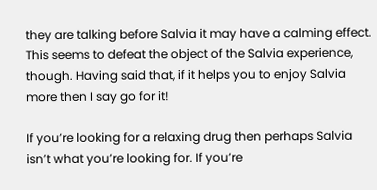they are talking before Salvia it may have a calming effect. This seems to defeat the object of the Salvia experience, though. Having said that, if it helps you to enjoy Salvia more then I say go for it!

If you’re looking for a relaxing drug then perhaps Salvia isn’t what you’re looking for. If you’re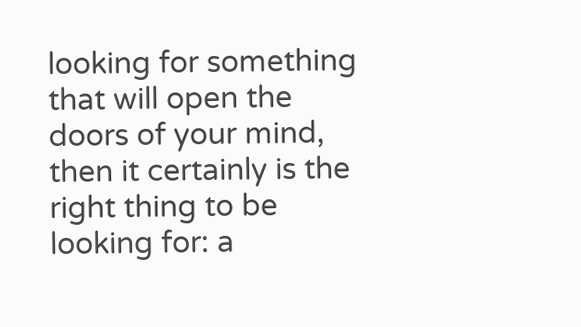looking for something that will open the doors of your mind, then it certainly is the right thing to be looking for: a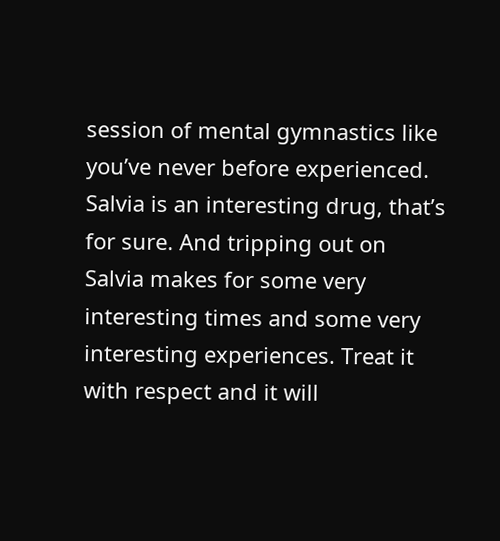session of mental gymnastics like you’ve never before experienced. Salvia is an interesting drug, that’s for sure. And tripping out on Salvia makes for some very interesting times and some very interesting experiences. Treat it with respect and it will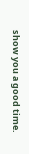show you a good time.